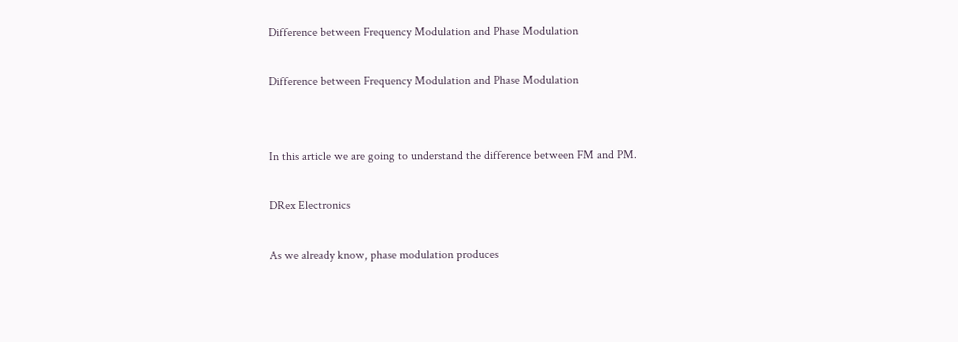Difference between Frequency Modulation and Phase Modulation

Difference between Frequency Modulation and Phase Modulation


In this article we are going to understand the difference between FM and PM.

DRex Electronics

As we already know, phase modulation produces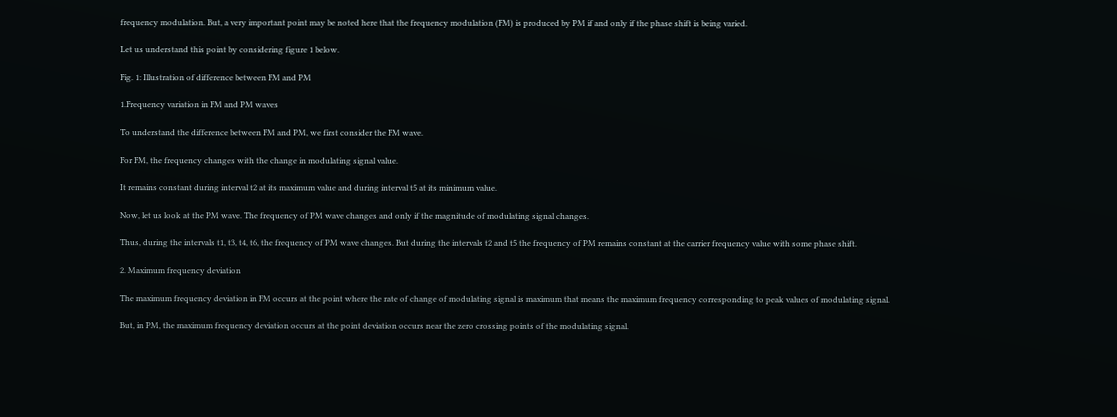frequency modulation. But, a very important point may be noted here that the frequency modulation (FM) is produced by PM if and only if the phase shift is being varied.

Let us understand this point by considering figure 1 below.

Fig. 1: Illustration of difference between FM and PM

1.Frequency variation in FM and PM waves

To understand the difference between FM and PM, we first consider the FM wave.

For FM, the frequency changes with the change in modulating signal value.

It remains constant during interval t2 at its maximum value and during interval t5 at its minimum value.

Now, let us look at the PM wave. The frequency of PM wave changes and only if the magnitude of modulating signal changes.

Thus, during the intervals t1, t3, t4, t6, the frequency of PM wave changes. But during the intervals t2 and t5 the frequency of PM remains constant at the carrier frequency value with some phase shift.

2. Maximum frequency deviation

The maximum frequency deviation in FM occurs at the point where the rate of change of modulating signal is maximum that means the maximum frequency corresponding to peak values of modulating signal.

But, in PM, the maximum frequency deviation occurs at the point deviation occurs near the zero crossing points of the modulating signal.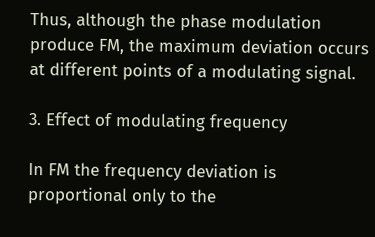Thus, although the phase modulation produce FM, the maximum deviation occurs at different points of a modulating signal.

3. Effect of modulating frequency

In FM the frequency deviation is proportional only to the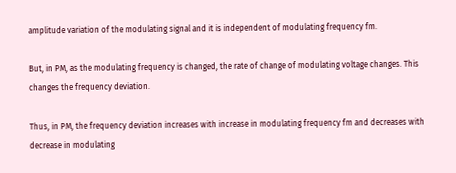amplitude variation of the modulating signal and it is independent of modulating frequency fm.

But, in PM, as the modulating frequency is changed, the rate of change of modulating voltage changes. This changes the frequency deviation.

Thus, in PM, the frequency deviation increases with increase in modulating frequency fm and decreases with decrease in modulating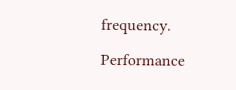frequency.

Performance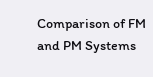Comparison of FM and PM Systems